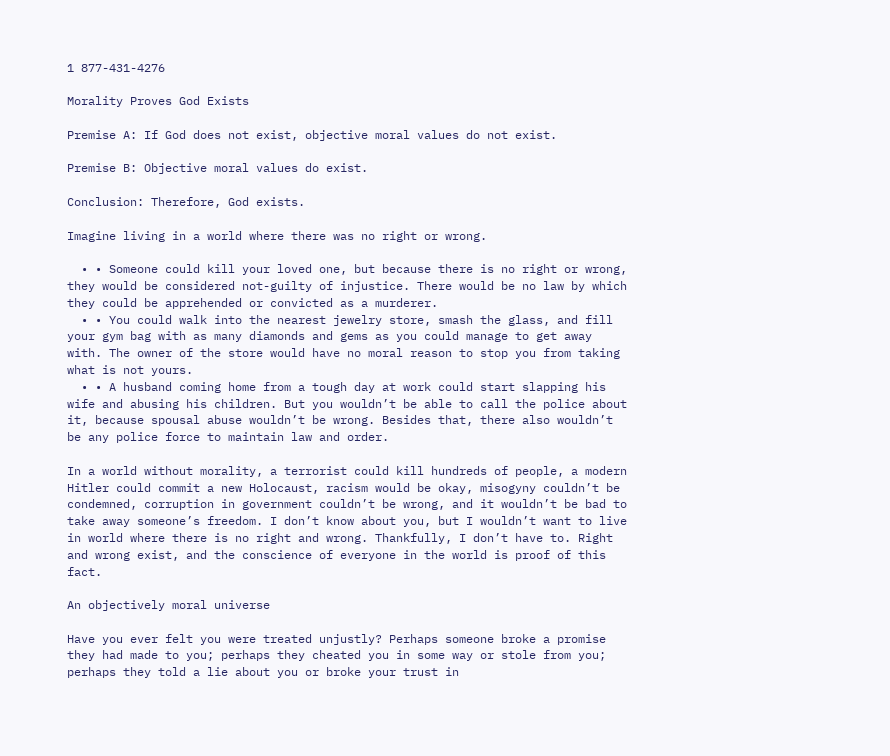1 877-431-4276

Morality Proves God Exists

Premise A: If God does not exist, objective moral values do not exist.

Premise B: Objective moral values do exist.

Conclusion: Therefore, God exists.

Imagine living in a world where there was no right or wrong.

  • • Someone could kill your loved one, but because there is no right or wrong, they would be considered not-guilty of injustice. There would be no law by which they could be apprehended or convicted as a murderer.
  • • You could walk into the nearest jewelry store, smash the glass, and fill your gym bag with as many diamonds and gems as you could manage to get away with. The owner of the store would have no moral reason to stop you from taking what is not yours.
  • • A husband coming home from a tough day at work could start slapping his wife and abusing his children. But you wouldn’t be able to call the police about it, because spousal abuse wouldn’t be wrong. Besides that, there also wouldn’t be any police force to maintain law and order.

In a world without morality, a terrorist could kill hundreds of people, a modern Hitler could commit a new Holocaust, racism would be okay, misogyny couldn’t be condemned, corruption in government couldn’t be wrong, and it wouldn’t be bad to take away someone’s freedom. I don’t know about you, but I wouldn’t want to live in world where there is no right and wrong. Thankfully, I don’t have to. Right and wrong exist, and the conscience of everyone in the world is proof of this fact.

An objectively moral universe

Have you ever felt you were treated unjustly? Perhaps someone broke a promise they had made to you; perhaps they cheated you in some way or stole from you; perhaps they told a lie about you or broke your trust in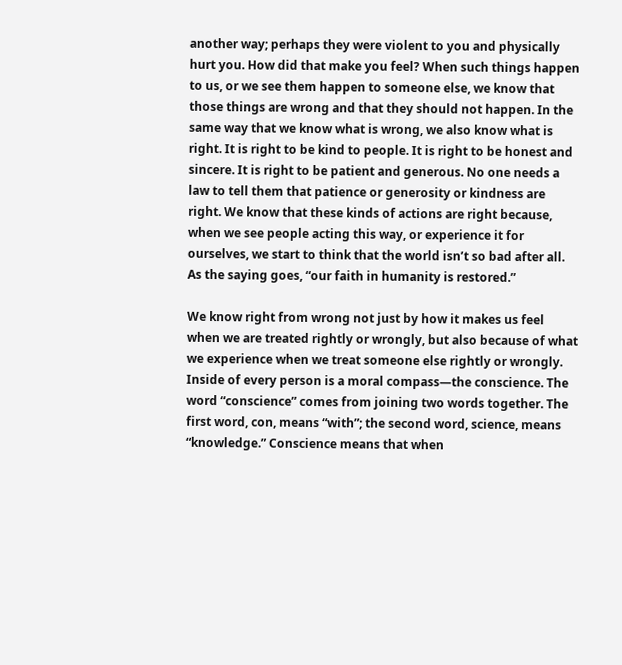another way; perhaps they were violent to you and physically hurt you. How did that make you feel? When such things happen to us, or we see them happen to someone else, we know that those things are wrong and that they should not happen. In the same way that we know what is wrong, we also know what is right. It is right to be kind to people. It is right to be honest and sincere. It is right to be patient and generous. No one needs a law to tell them that patience or generosity or kindness are right. We know that these kinds of actions are right because, when we see people acting this way, or experience it for ourselves, we start to think that the world isn’t so bad after all. As the saying goes, “our faith in humanity is restored.”

We know right from wrong not just by how it makes us feel when we are treated rightly or wrongly, but also because of what we experience when we treat someone else rightly or wrongly. Inside of every person is a moral compass—the conscience. The word “conscience” comes from joining two words together. The first word, con, means “with”; the second word, science, means “knowledge.” Conscience means that when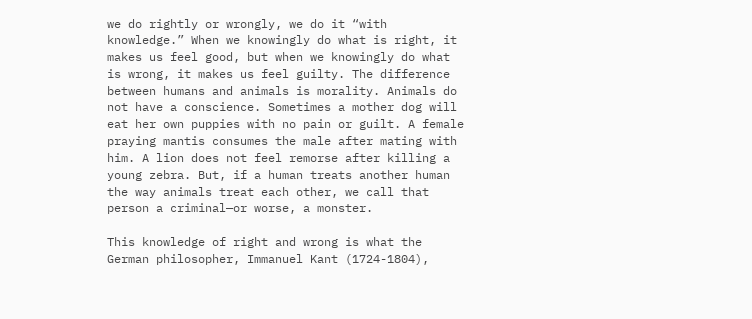we do rightly or wrongly, we do it “with knowledge.” When we knowingly do what is right, it makes us feel good, but when we knowingly do what is wrong, it makes us feel guilty. The difference between humans and animals is morality. Animals do not have a conscience. Sometimes a mother dog will eat her own puppies with no pain or guilt. A female praying mantis consumes the male after mating with him. A lion does not feel remorse after killing a young zebra. But, if a human treats another human the way animals treat each other, we call that person a criminal—or worse, a monster.

This knowledge of right and wrong is what the German philosopher, Immanuel Kant (1724-1804),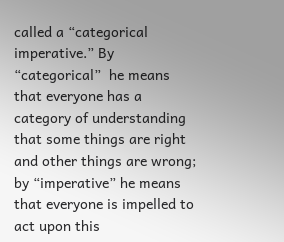called a “categorical imperative.” By “categorical”  he means that everyone has a category of understanding that some things are right and other things are wrong; by “imperative” he means that everyone is impelled to act upon this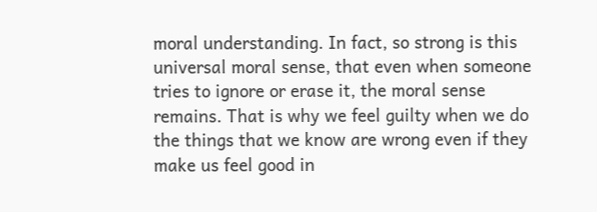moral understanding. In fact, so strong is this universal moral sense, that even when someone tries to ignore or erase it, the moral sense remains. That is why we feel guilty when we do the things that we know are wrong even if they make us feel good in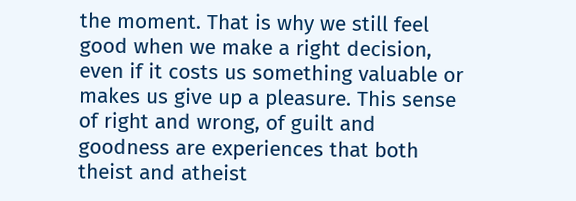the moment. That is why we still feel good when we make a right decision, even if it costs us something valuable or makes us give up a pleasure. This sense of right and wrong, of guilt and goodness are experiences that both theist and atheist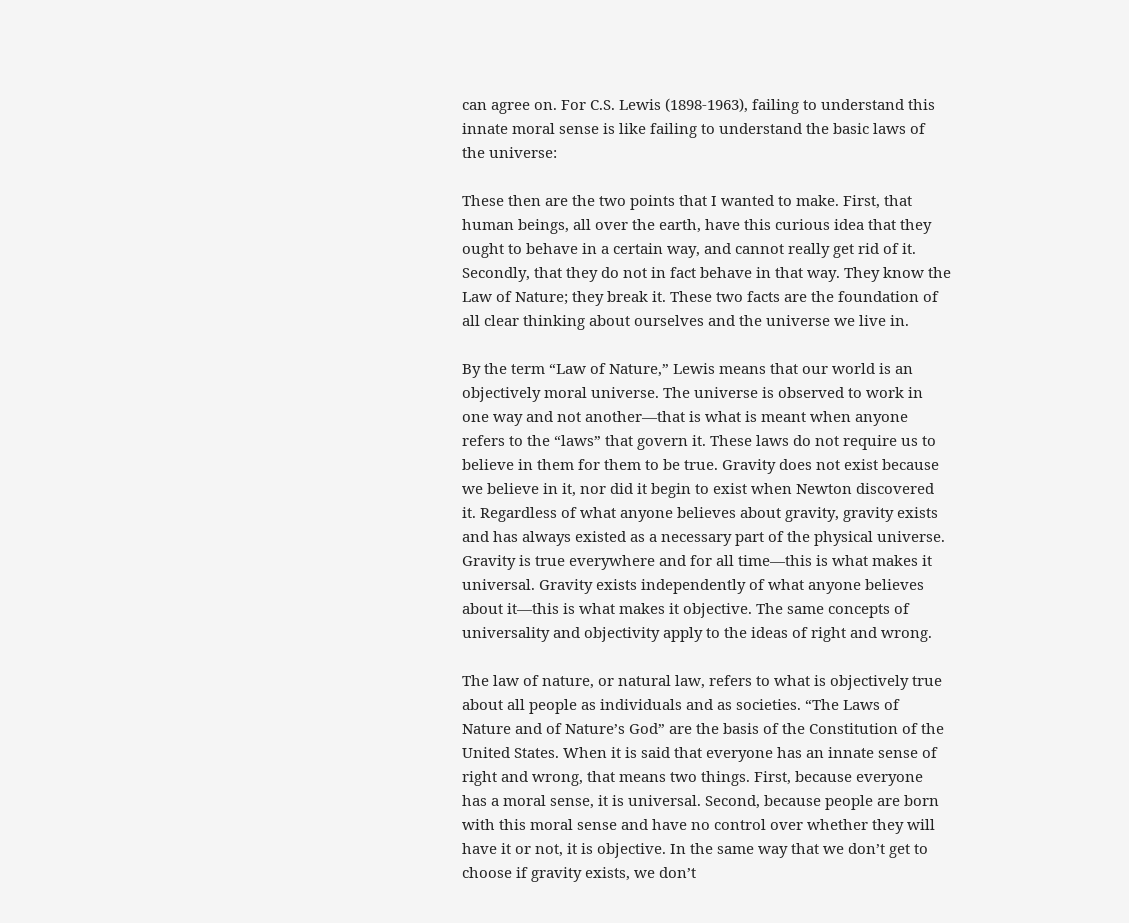can agree on. For C.S. Lewis (1898-1963), failing to understand this innate moral sense is like failing to understand the basic laws of the universe:

These then are the two points that I wanted to make. First, that human beings, all over the earth, have this curious idea that they ought to behave in a certain way, and cannot really get rid of it. Secondly, that they do not in fact behave in that way. They know the Law of Nature; they break it. These two facts are the foundation of all clear thinking about ourselves and the universe we live in.

By the term “Law of Nature,” Lewis means that our world is an objectively moral universe. The universe is observed to work in one way and not another—that is what is meant when anyone refers to the “laws” that govern it. These laws do not require us to believe in them for them to be true. Gravity does not exist because we believe in it, nor did it begin to exist when Newton discovered it. Regardless of what anyone believes about gravity, gravity exists and has always existed as a necessary part of the physical universe. Gravity is true everywhere and for all time—this is what makes it universal. Gravity exists independently of what anyone believes about it—this is what makes it objective. The same concepts of universality and objectivity apply to the ideas of right and wrong.

The law of nature, or natural law, refers to what is objectively true about all people as individuals and as societies. “The Laws of Nature and of Nature’s God” are the basis of the Constitution of the United States. When it is said that everyone has an innate sense of right and wrong, that means two things. First, because everyone has a moral sense, it is universal. Second, because people are born with this moral sense and have no control over whether they will have it or not, it is objective. In the same way that we don’t get to choose if gravity exists, we don’t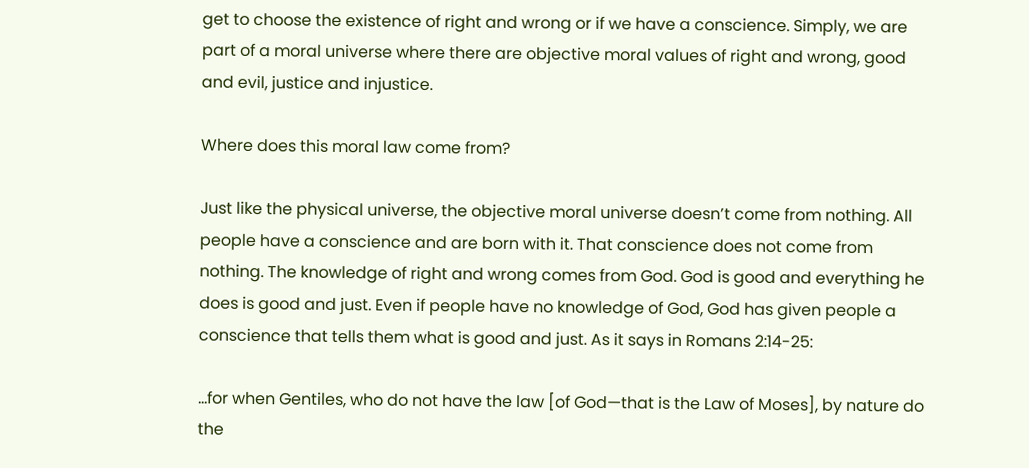get to choose the existence of right and wrong or if we have a conscience. Simply, we are part of a moral universe where there are objective moral values of right and wrong, good and evil, justice and injustice.

Where does this moral law come from?

Just like the physical universe, the objective moral universe doesn’t come from nothing. All people have a conscience and are born with it. That conscience does not come from nothing. The knowledge of right and wrong comes from God. God is good and everything he does is good and just. Even if people have no knowledge of God, God has given people a conscience that tells them what is good and just. As it says in Romans 2:14-25:

…for when Gentiles, who do not have the law [of God—that is the Law of Moses], by nature do the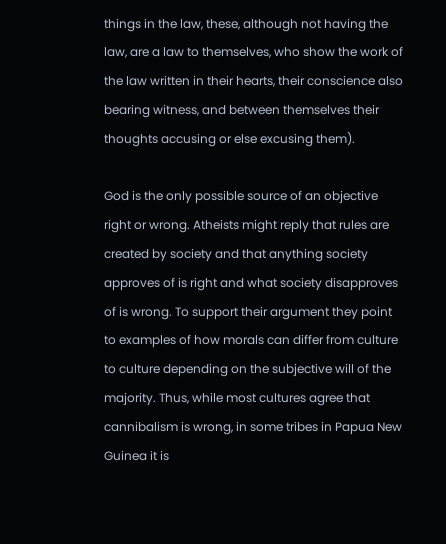things in the law, these, although not having the law, are a law to themselves, who show the work of the law written in their hearts, their conscience also bearing witness, and between themselves their thoughts accusing or else excusing them).

God is the only possible source of an objective right or wrong. Atheists might reply that rules are created by society and that anything society approves of is right and what society disapproves of is wrong. To support their argument they point to examples of how morals can differ from culture to culture depending on the subjective will of the majority. Thus, while most cultures agree that cannibalism is wrong, in some tribes in Papua New Guinea it is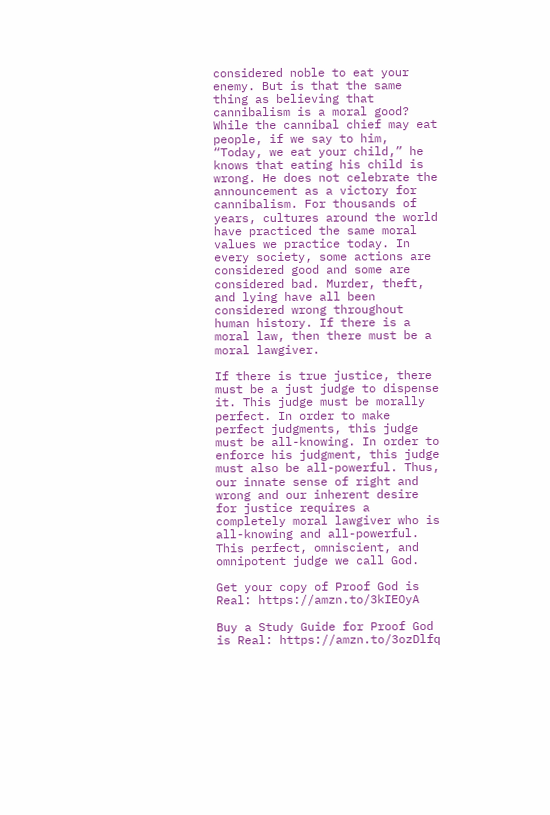considered noble to eat your enemy. But is that the same thing as believing that cannibalism is a moral good? While the cannibal chief may eat people, if we say to him, “Today, we eat your child,” he knows that eating his child is wrong. He does not celebrate the announcement as a victory for cannibalism. For thousands of years, cultures around the world have practiced the same moral values we practice today. In every society, some actions are considered good and some are considered bad. Murder, theft, and lying have all been considered wrong throughout human history. If there is a moral law, then there must be a moral lawgiver.

If there is true justice, there must be a just judge to dispense it. This judge must be morally perfect. In order to make perfect judgments, this judge must be all-knowing. In order to enforce his judgment, this judge must also be all-powerful. Thus, our innate sense of right and wrong and our inherent desire for justice requires a completely moral lawgiver who is all-knowing and all-powerful. This perfect, omniscient, and omnipotent judge we call God.

Get your copy of Proof God is Real: https://amzn.to/3kIEOyA

Buy a Study Guide for Proof God is Real: https://amzn.to/3ozDlfq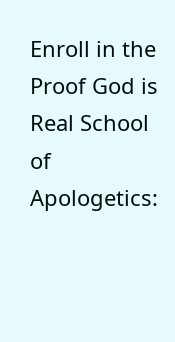Enroll in the Proof God is Real School of Apologetics: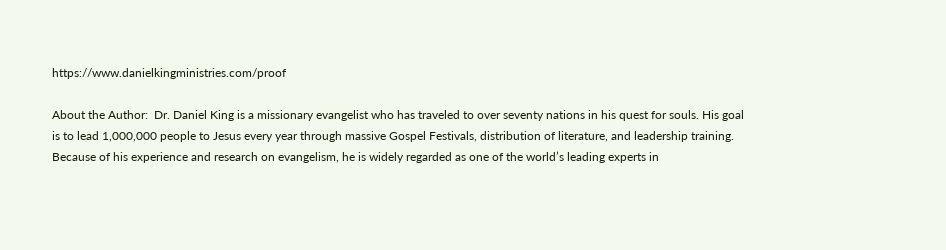https://www.danielkingministries.com/proof

About the Author:  Dr. Daniel King is a missionary evangelist who has traveled to over seventy nations in his quest for souls. His goal is to lead 1,000,000 people to Jesus every year through massive Gospel Festivals, distribution of literature, and leadership training. Because of his experience and research on evangelism, he is widely regarded as one of the world’s leading experts in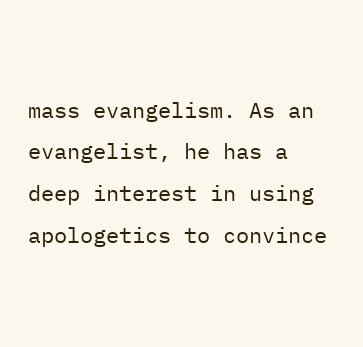mass evangelism. As an evangelist, he has a deep interest in using apologetics to convince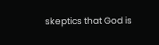skeptics that God is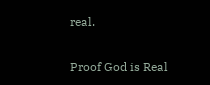real.

Proof God is Real